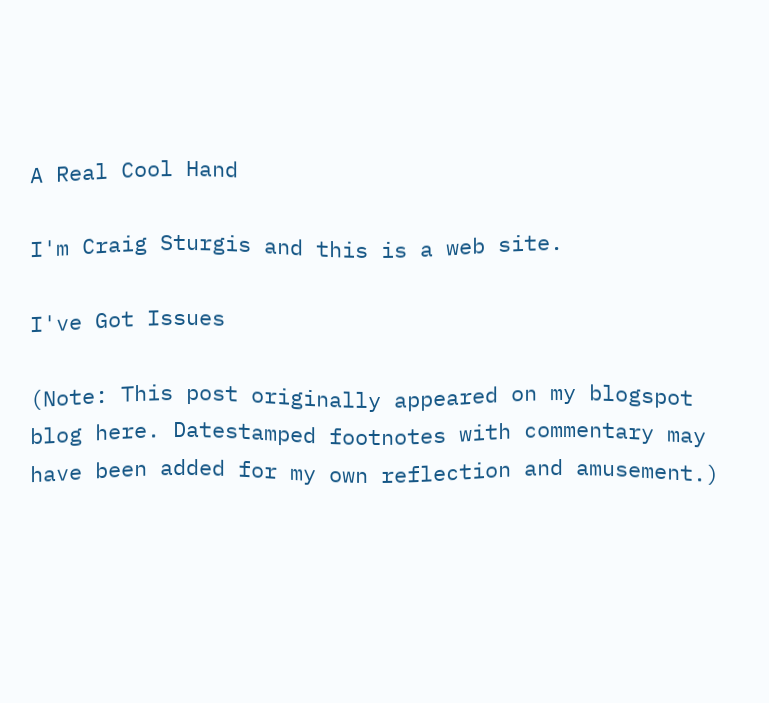A Real Cool Hand

I'm Craig Sturgis and this is a web site.

I've Got Issues

(Note: This post originally appeared on my blogspot blog here. Datestamped footnotes with commentary may have been added for my own reflection and amusement.)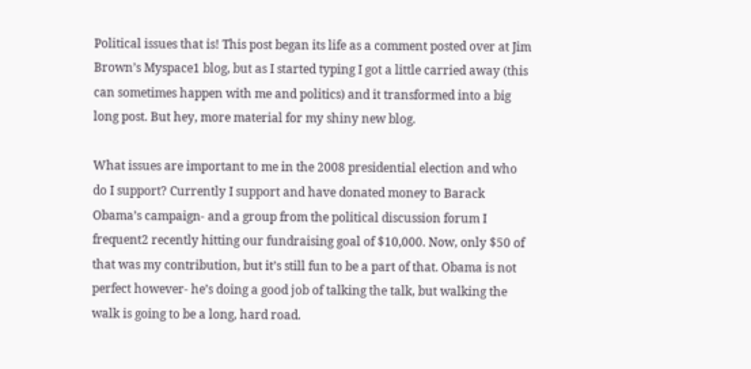Political issues that is! This post began its life as a comment posted over at Jim Brown’s Myspace1 blog, but as I started typing I got a little carried away (this can sometimes happen with me and politics) and it transformed into a big long post. But hey, more material for my shiny new blog.

What issues are important to me in the 2008 presidential election and who do I support? Currently I support and have donated money to Barack Obama’s campaign- and a group from the political discussion forum I frequent2 recently hitting our fundraising goal of $10,000. Now, only $50 of that was my contribution, but it’s still fun to be a part of that. Obama is not perfect however- he’s doing a good job of talking the talk, but walking the walk is going to be a long, hard road.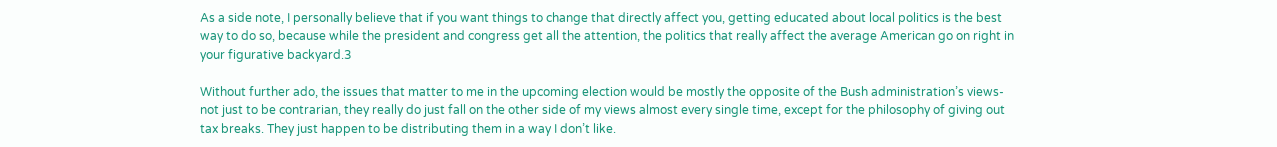As a side note, I personally believe that if you want things to change that directly affect you, getting educated about local politics is the best way to do so, because while the president and congress get all the attention, the politics that really affect the average American go on right in your figurative backyard.3

Without further ado, the issues that matter to me in the upcoming election would be mostly the opposite of the Bush administration’s views- not just to be contrarian, they really do just fall on the other side of my views almost every single time, except for the philosophy of giving out tax breaks. They just happen to be distributing them in a way I don’t like.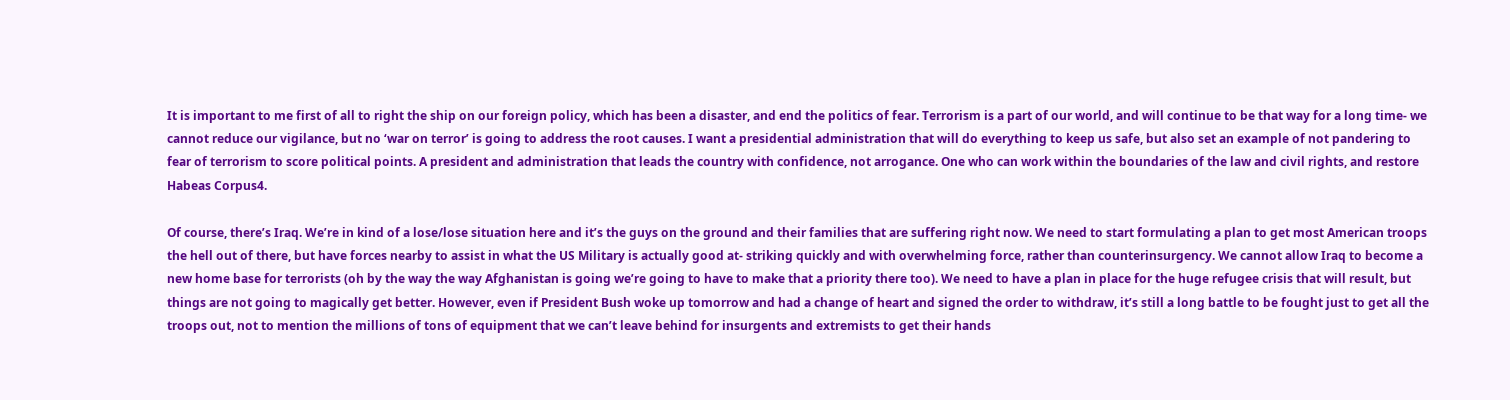It is important to me first of all to right the ship on our foreign policy, which has been a disaster, and end the politics of fear. Terrorism is a part of our world, and will continue to be that way for a long time- we cannot reduce our vigilance, but no ‘war on terror’ is going to address the root causes. I want a presidential administration that will do everything to keep us safe, but also set an example of not pandering to fear of terrorism to score political points. A president and administration that leads the country with confidence, not arrogance. One who can work within the boundaries of the law and civil rights, and restore Habeas Corpus4.

Of course, there’s Iraq. We’re in kind of a lose/lose situation here and it’s the guys on the ground and their families that are suffering right now. We need to start formulating a plan to get most American troops the hell out of there, but have forces nearby to assist in what the US Military is actually good at- striking quickly and with overwhelming force, rather than counterinsurgency. We cannot allow Iraq to become a new home base for terrorists (oh by the way the way Afghanistan is going we’re going to have to make that a priority there too). We need to have a plan in place for the huge refugee crisis that will result, but things are not going to magically get better. However, even if President Bush woke up tomorrow and had a change of heart and signed the order to withdraw, it’s still a long battle to be fought just to get all the troops out, not to mention the millions of tons of equipment that we can’t leave behind for insurgents and extremists to get their hands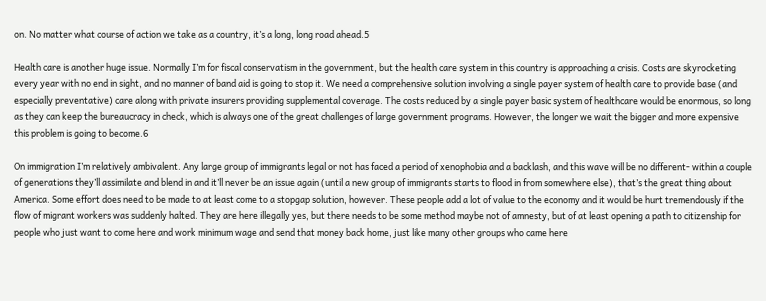on. No matter what course of action we take as a country, it’s a long, long road ahead.5

Health care is another huge issue. Normally I’m for fiscal conservatism in the government, but the health care system in this country is approaching a crisis. Costs are skyrocketing every year with no end in sight, and no manner of band aid is going to stop it. We need a comprehensive solution involving a single payer system of health care to provide base (and especially preventative) care along with private insurers providing supplemental coverage. The costs reduced by a single payer basic system of healthcare would be enormous, so long as they can keep the bureaucracy in check, which is always one of the great challenges of large government programs. However, the longer we wait the bigger and more expensive this problem is going to become.6

On immigration I’m relatively ambivalent. Any large group of immigrants legal or not has faced a period of xenophobia and a backlash, and this wave will be no different- within a couple of generations they’ll assimilate and blend in and it’ll never be an issue again (until a new group of immigrants starts to flood in from somewhere else), that’s the great thing about America. Some effort does need to be made to at least come to a stopgap solution, however. These people add a lot of value to the economy and it would be hurt tremendously if the flow of migrant workers was suddenly halted. They are here illegally yes, but there needs to be some method maybe not of amnesty, but of at least opening a path to citizenship for people who just want to come here and work minimum wage and send that money back home, just like many other groups who came here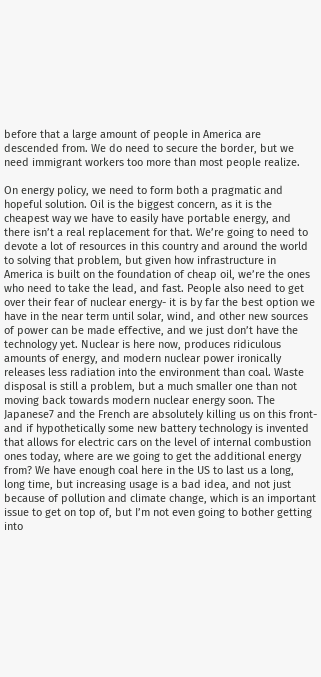before that a large amount of people in America are descended from. We do need to secure the border, but we need immigrant workers too more than most people realize.

On energy policy, we need to form both a pragmatic and hopeful solution. Oil is the biggest concern, as it is the cheapest way we have to easily have portable energy, and there isn’t a real replacement for that. We’re going to need to devote a lot of resources in this country and around the world to solving that problem, but given how infrastructure in America is built on the foundation of cheap oil, we’re the ones who need to take the lead, and fast. People also need to get over their fear of nuclear energy- it is by far the best option we have in the near term until solar, wind, and other new sources of power can be made effective, and we just don’t have the technology yet. Nuclear is here now, produces ridiculous amounts of energy, and modern nuclear power ironically releases less radiation into the environment than coal. Waste disposal is still a problem, but a much smaller one than not moving back towards modern nuclear energy soon. The Japanese7 and the French are absolutely killing us on this front- and if hypothetically some new battery technology is invented that allows for electric cars on the level of internal combustion ones today, where are we going to get the additional energy from? We have enough coal here in the US to last us a long, long time, but increasing usage is a bad idea, and not just because of pollution and climate change, which is an important issue to get on top of, but I’m not even going to bother getting into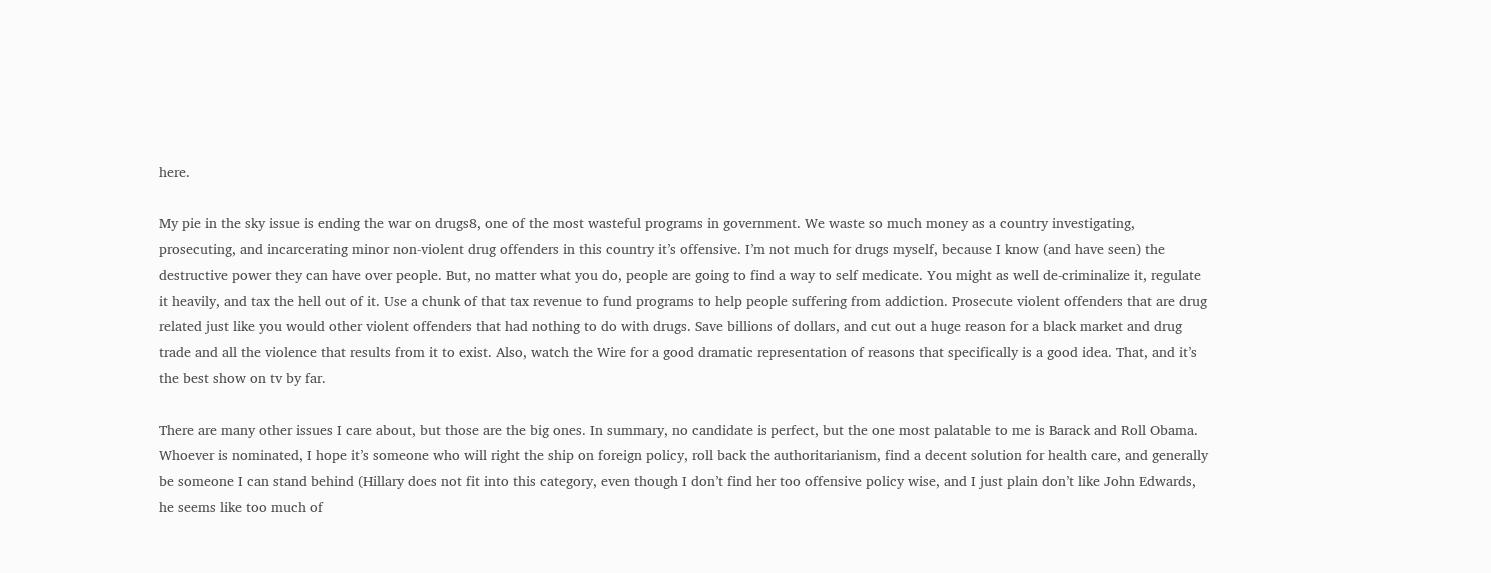here.

My pie in the sky issue is ending the war on drugs8, one of the most wasteful programs in government. We waste so much money as a country investigating, prosecuting, and incarcerating minor non-violent drug offenders in this country it’s offensive. I’m not much for drugs myself, because I know (and have seen) the destructive power they can have over people. But, no matter what you do, people are going to find a way to self medicate. You might as well de-criminalize it, regulate it heavily, and tax the hell out of it. Use a chunk of that tax revenue to fund programs to help people suffering from addiction. Prosecute violent offenders that are drug related just like you would other violent offenders that had nothing to do with drugs. Save billions of dollars, and cut out a huge reason for a black market and drug trade and all the violence that results from it to exist. Also, watch the Wire for a good dramatic representation of reasons that specifically is a good idea. That, and it’s the best show on tv by far.

There are many other issues I care about, but those are the big ones. In summary, no candidate is perfect, but the one most palatable to me is Barack and Roll Obama. Whoever is nominated, I hope it’s someone who will right the ship on foreign policy, roll back the authoritarianism, find a decent solution for health care, and generally be someone I can stand behind (Hillary does not fit into this category, even though I don’t find her too offensive policy wise, and I just plain don’t like John Edwards, he seems like too much of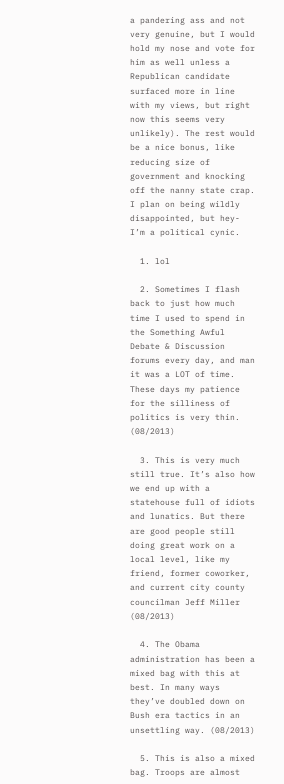a pandering ass and not very genuine, but I would hold my nose and vote for him as well unless a Republican candidate surfaced more in line with my views, but right now this seems very unlikely). The rest would be a nice bonus, like reducing size of government and knocking off the nanny state crap. I plan on being wildly disappointed, but hey- I’m a political cynic.

  1. lol

  2. Sometimes I flash back to just how much time I used to spend in the Something Awful Debate & Discussion forums every day, and man it was a LOT of time. These days my patience for the silliness of politics is very thin. (08/2013)

  3. This is very much still true. It’s also how we end up with a statehouse full of idiots and lunatics. But there are good people still doing great work on a local level, like my friend, former coworker, and current city county councilman Jeff Miller (08/2013)

  4. The Obama administration has been a mixed bag with this at best. In many ways they’ve doubled down on Bush era tactics in an unsettling way. (08/2013)

  5. This is also a mixed bag. Troops are almost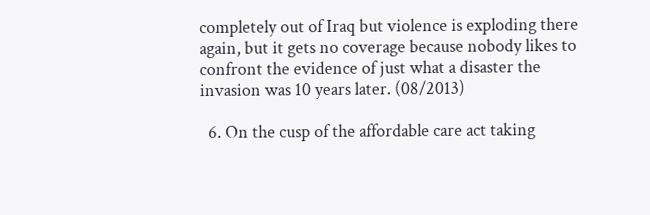completely out of Iraq but violence is exploding there again, but it gets no coverage because nobody likes to confront the evidence of just what a disaster the invasion was 10 years later. (08/2013)

  6. On the cusp of the affordable care act taking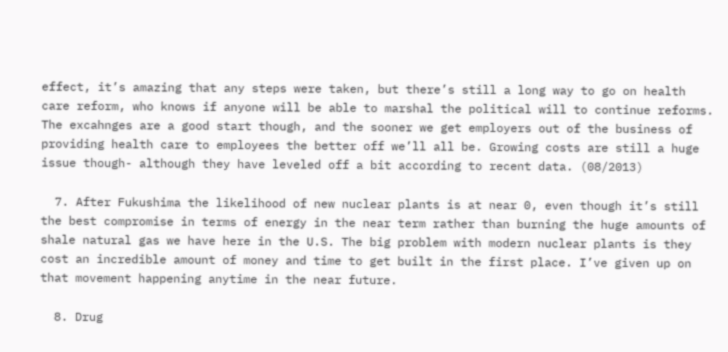effect, it’s amazing that any steps were taken, but there’s still a long way to go on health care reform, who knows if anyone will be able to marshal the political will to continue reforms. The excahnges are a good start though, and the sooner we get employers out of the business of providing health care to employees the better off we’ll all be. Growing costs are still a huge issue though- although they have leveled off a bit according to recent data. (08/2013)

  7. After Fukushima the likelihood of new nuclear plants is at near 0, even though it’s still the best compromise in terms of energy in the near term rather than burning the huge amounts of shale natural gas we have here in the U.S. The big problem with modern nuclear plants is they cost an incredible amount of money and time to get built in the first place. I’ve given up on that movement happening anytime in the near future.

  8. Drug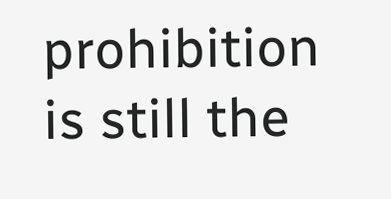prohibition is still the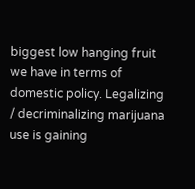biggest low hanging fruit we have in terms of domestic policy. Legalizing / decriminalizing marijuana use is gaining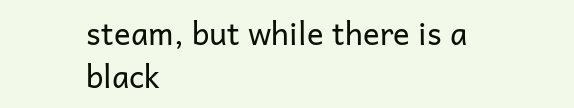steam, but while there is a black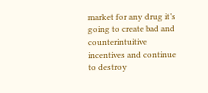market for any drug it’s going to create bad and counterintuitive incentives and continue to destroy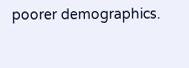poorer demographics.